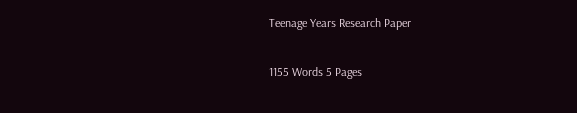Teenage Years Research Paper

1155 Words 5 Pages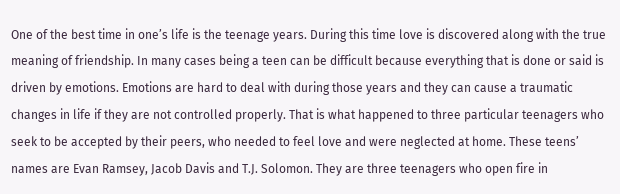One of the best time in one’s life is the teenage years. During this time love is discovered along with the true meaning of friendship. In many cases being a teen can be difficult because everything that is done or said is driven by emotions. Emotions are hard to deal with during those years and they can cause a traumatic changes in life if they are not controlled properly. That is what happened to three particular teenagers who seek to be accepted by their peers, who needed to feel love and were neglected at home. These teens’ names are Evan Ramsey, Jacob Davis and T.J. Solomon. They are three teenagers who open fire in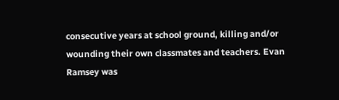consecutive years at school ground, killing and/or wounding their own classmates and teachers. Evan Ramsey was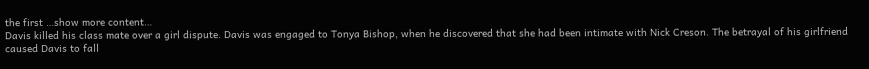the first …show more content…
Davis killed his class mate over a girl dispute. Davis was engaged to Tonya Bishop, when he discovered that she had been intimate with Nick Creson. The betrayal of his girlfriend caused Davis to fall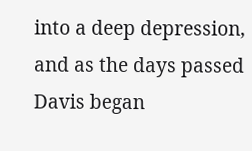into a deep depression, and as the days passed Davis began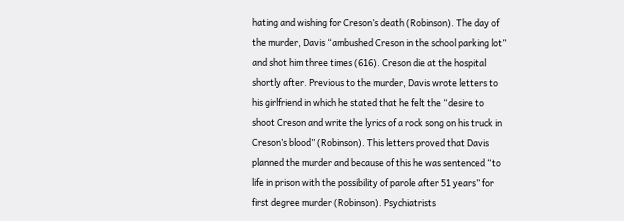hating and wishing for Creson’s death (Robinson). The day of the murder, Davis “ambushed Creson in the school parking lot” and shot him three times (616). Creson die at the hospital shortly after. Previous to the murder, Davis wrote letters to his girlfriend in which he stated that he felt the “desire to shoot Creson and write the lyrics of a rock song on his truck in Creson’s blood” (Robinson). This letters proved that Davis planned the murder and because of this he was sentenced “to life in prison with the possibility of parole after 51 years” for first degree murder (Robinson). Psychiatrists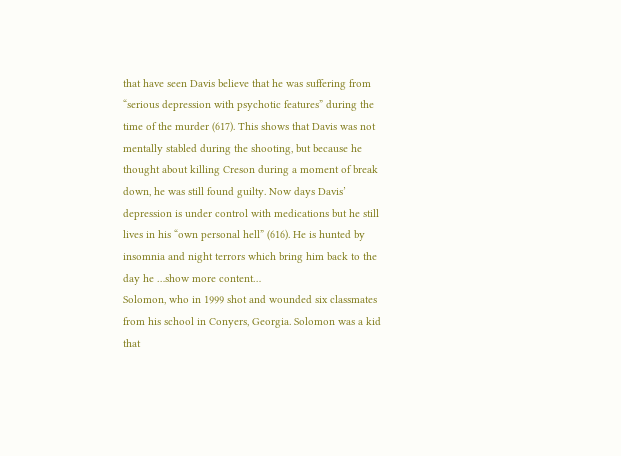that have seen Davis believe that he was suffering from “serious depression with psychotic features” during the time of the murder (617). This shows that Davis was not mentally stabled during the shooting, but because he thought about killing Creson during a moment of break down, he was still found guilty. Now days Davis’ depression is under control with medications but he still lives in his “own personal hell” (616). He is hunted by insomnia and night terrors which bring him back to the day he …show more content…
Solomon, who in 1999 shot and wounded six classmates from his school in Conyers, Georgia. Solomon was a kid that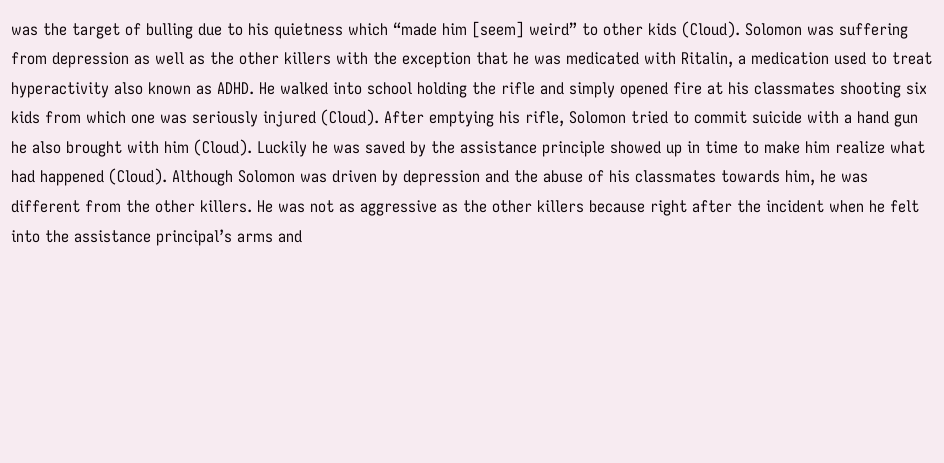was the target of bulling due to his quietness which “made him [seem] weird” to other kids (Cloud). Solomon was suffering from depression as well as the other killers with the exception that he was medicated with Ritalin, a medication used to treat hyperactivity also known as ADHD. He walked into school holding the rifle and simply opened fire at his classmates shooting six kids from which one was seriously injured (Cloud). After emptying his rifle, Solomon tried to commit suicide with a hand gun he also brought with him (Cloud). Luckily he was saved by the assistance principle showed up in time to make him realize what had happened (Cloud). Although Solomon was driven by depression and the abuse of his classmates towards him, he was different from the other killers. He was not as aggressive as the other killers because right after the incident when he felt into the assistance principal’s arms and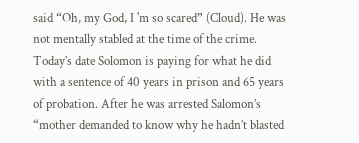said “Oh, my God, I 'm so scared” (Cloud). He was not mentally stabled at the time of the crime. Today’s date Solomon is paying for what he did with a sentence of 40 years in prison and 65 years of probation. After he was arrested Salomon’s “mother demanded to know why he hadn’t blasted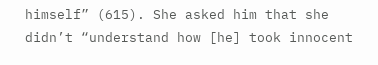himself” (615). She asked him that she didn’t “understand how [he] took innocent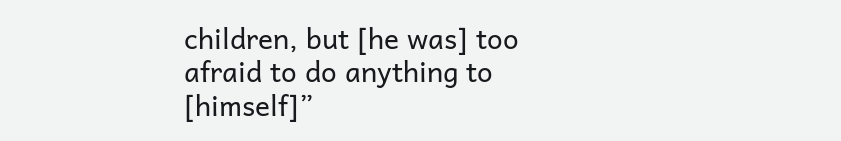children, but [he was] too afraid to do anything to [himself]”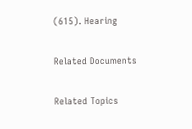(615). Hearing

Related Documents

Related Topics